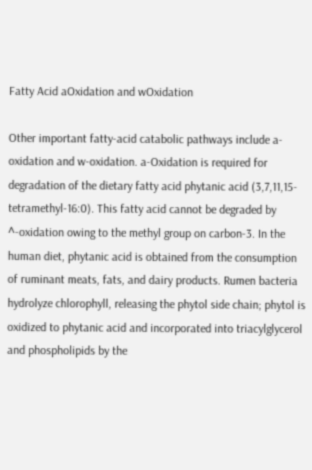Fatty Acid aOxidation and wOxidation

Other important fatty-acid catabolic pathways include a-oxidation and w-oxidation. a-Oxidation is required for degradation of the dietary fatty acid phytanic acid (3,7,11,15-tetramethyl-16:0). This fatty acid cannot be degraded by ^-oxidation owing to the methyl group on carbon-3. In the human diet, phytanic acid is obtained from the consumption of ruminant meats, fats, and dairy products. Rumen bacteria hydrolyze chlorophyll, releasing the phytol side chain; phytol is oxidized to phytanic acid and incorporated into triacylglycerol and phospholipids by the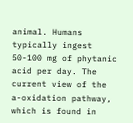animal. Humans typically ingest 50-100 mg of phytanic acid per day. The current view of the a-oxidation pathway, which is found in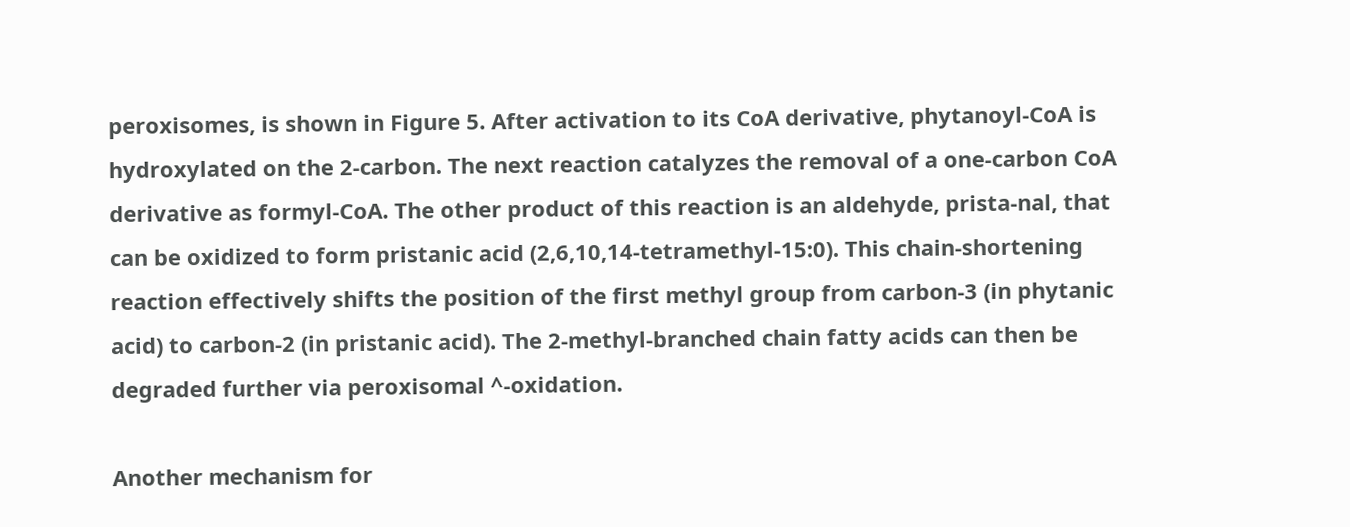peroxisomes, is shown in Figure 5. After activation to its CoA derivative, phytanoyl-CoA is hydroxylated on the 2-carbon. The next reaction catalyzes the removal of a one-carbon CoA derivative as formyl-CoA. The other product of this reaction is an aldehyde, prista-nal, that can be oxidized to form pristanic acid (2,6,10,14-tetramethyl-15:0). This chain-shortening reaction effectively shifts the position of the first methyl group from carbon-3 (in phytanic acid) to carbon-2 (in pristanic acid). The 2-methyl-branched chain fatty acids can then be degraded further via peroxisomal ^-oxidation.

Another mechanism for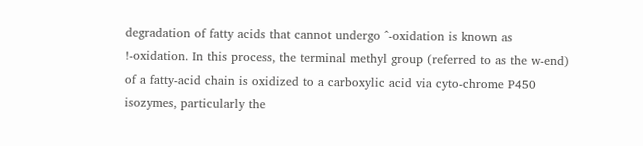degradation of fatty acids that cannot undergo ^-oxidation is known as !-oxidation. In this process, the terminal methyl group (referred to as the w-end) of a fatty-acid chain is oxidized to a carboxylic acid via cyto-chrome P450 isozymes, particularly the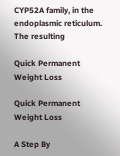CYP52A family, in the endoplasmic reticulum. The resulting

Quick Permanent Weight Loss

Quick Permanent Weight Loss

A Step By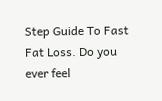Step Guide To Fast Fat Loss. Do you ever feel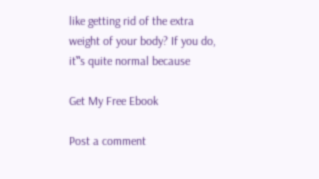like getting rid of the extra weight of your body? If you do, it‟s quite normal because

Get My Free Ebook

Post a comment